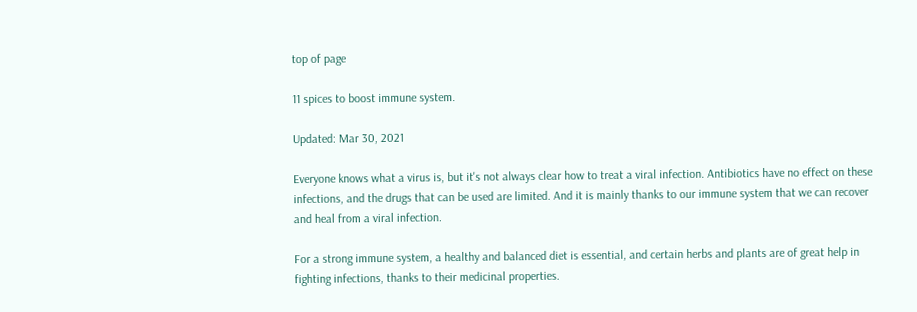top of page

11 spices to boost immune system.

Updated: Mar 30, 2021

Everyone knows what a virus is, but it's not always clear how to treat a viral infection. Antibiotics have no effect on these infections, and the drugs that can be used are limited. And it is mainly thanks to our immune system that we can recover and heal from a viral infection.

For a strong immune system, a healthy and balanced diet is essential, and certain herbs and plants are of great help in fighting infections, thanks to their medicinal properties.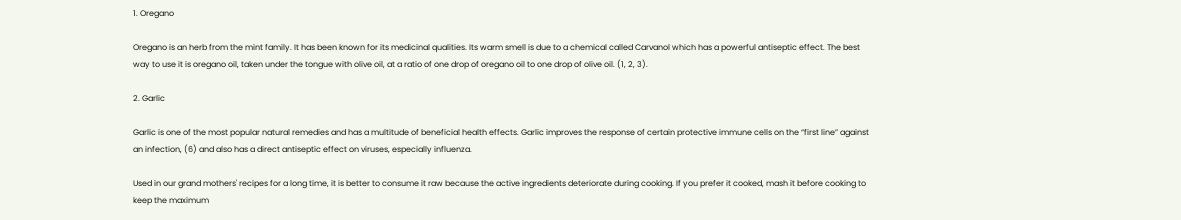1. Oregano

Oregano is an herb from the mint family. It has been known for its medicinal qualities. Its warm smell is due to a chemical called Carvanol which has a powerful antiseptic effect. The best way to use it is oregano oil, taken under the tongue with olive oil, at a ratio of one drop of oregano oil to one drop of olive oil. (1, 2, 3).

2. Garlic

Garlic is one of the most popular natural remedies and has a multitude of beneficial health effects. Garlic improves the response of certain protective immune cells on the “first line” against an infection, (6) and also has a direct antiseptic effect on viruses, especially influenza.

Used in our grand mothers' recipes for a long time, it is better to consume it raw because the active ingredients deteriorate during cooking. If you prefer it cooked, mash it before cooking to keep the maximum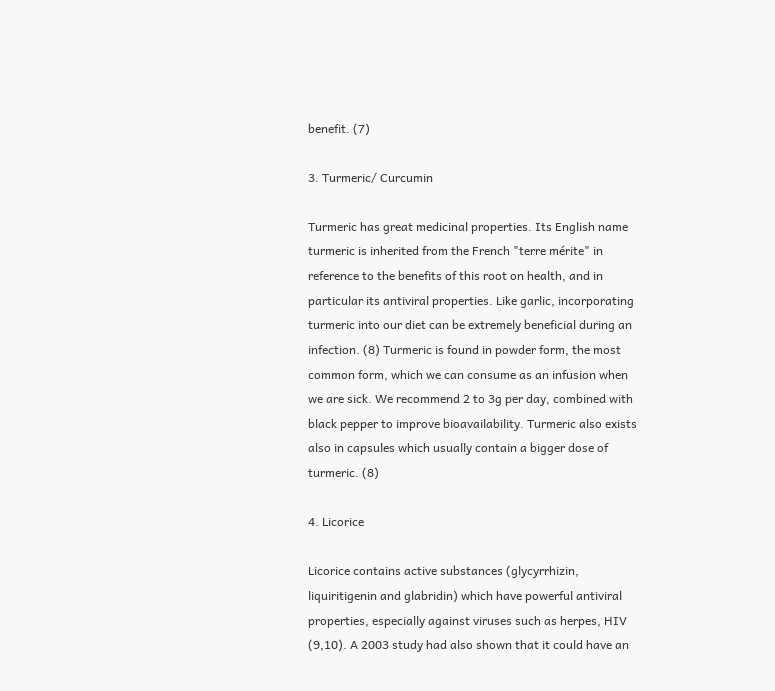benefit. (7)

3. Turmeric/ Curcumin

Turmeric has great medicinal properties. Its English name turmeric is inherited from the French "terre mérite" in reference to the benefits of this root on health, and in particular its antiviral properties. Like garlic, incorporating turmeric into our diet can be extremely beneficial during an infection. (8) Turmeric is found in powder form, the most common form, which we can consume as an infusion when we are sick. We recommend 2 to 3g per day, combined with black pepper to improve bioavailability. Turmeric also exists also in capsules which usually contain a bigger dose of turmeric. (8)

4. Licorice

Licorice contains active substances (glycyrrhizin, liquiritigenin and glabridin) which have powerful antiviral properties, especially against viruses such as herpes, HIV (9,10). A 2003 study had also shown that it could have an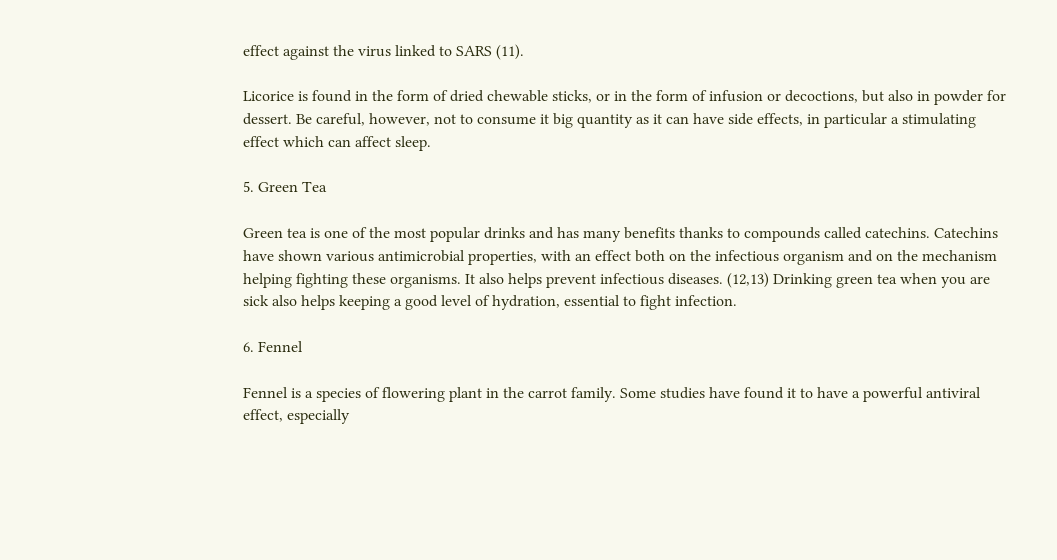effect against the virus linked to SARS (11).

Licorice is found in the form of dried chewable sticks, or in the form of infusion or decoctions, but also in powder for dessert. Be careful, however, not to consume it big quantity as it can have side effects, in particular a stimulating effect which can affect sleep.

5. Green Tea

Green tea is one of the most popular drinks and has many benefits thanks to compounds called catechins. Catechins have shown various antimicrobial properties, with an effect both on the infectious organism and on the mechanism helping fighting these organisms. It also helps prevent infectious diseases. (12,13) Drinking green tea when you are sick also helps keeping a good level of hydration, essential to fight infection.

6. Fennel

Fennel is a species of flowering plant in the carrot family. Some studies have found it to have a powerful antiviral effect, especially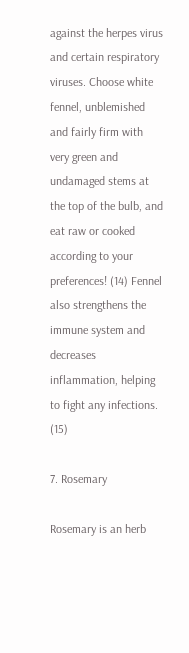against the herpes virus and certain respiratory viruses. Choose white fennel, unblemished and fairly firm with very green and undamaged stems at the top of the bulb, and eat raw or cooked according to your preferences! (14) Fennel also strengthens the immune system and decreases inflammation, helping to fight any infections. (15)

7. Rosemary

Rosemary is an herb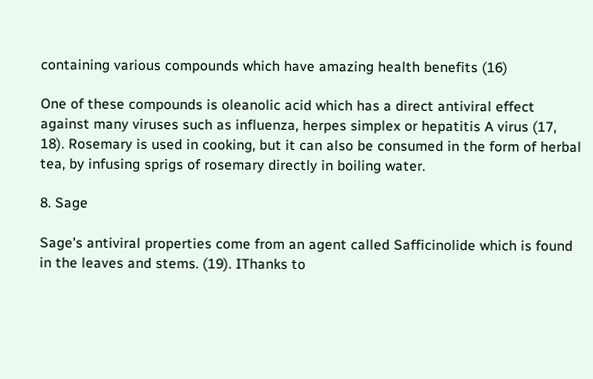containing various compounds which have amazing health benefits (16)

One of these compounds is oleanolic acid which has a direct antiviral effect against many viruses such as influenza, herpes simplex or hepatitis A virus (17, 18). Rosemary is used in cooking, but it can also be consumed in the form of herbal tea, by infusing sprigs of rosemary directly in boiling water.

8. Sage

Sage's antiviral properties come from an agent called Safficinolide which is found in the leaves and stems. (19). IThanks to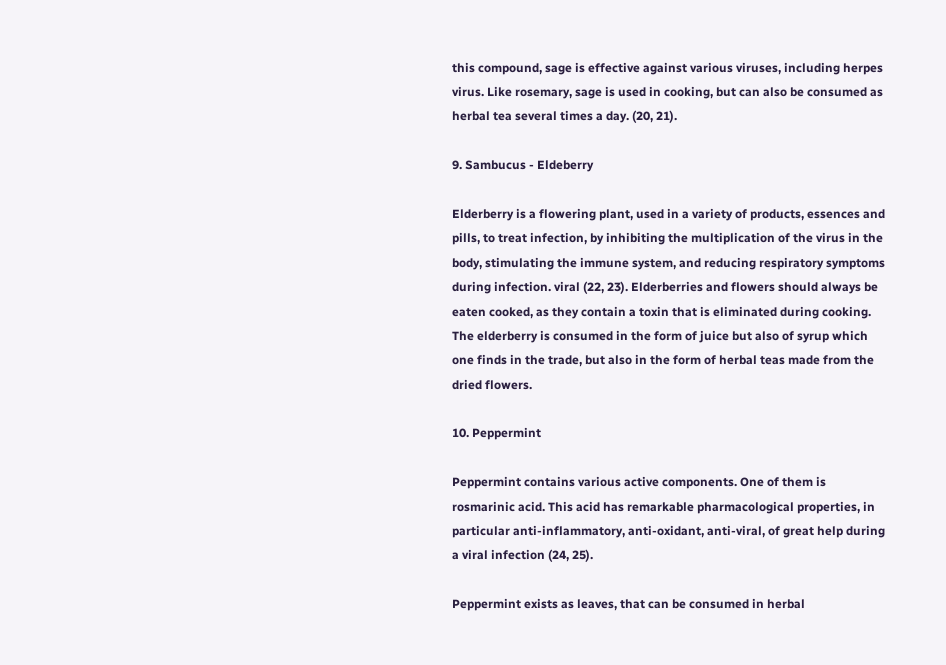this compound, sage is effective against various viruses, including herpes virus. Like rosemary, sage is used in cooking, but can also be consumed as herbal tea several times a day. (20, 21).

9. Sambucus - Eldeberry

Elderberry is a flowering plant, used in a variety of products, essences and pills, to treat infection, by inhibiting the multiplication of the virus in the body, stimulating the immune system, and reducing respiratory symptoms during infection. viral (22, 23). Elderberries and flowers should always be eaten cooked, as they contain a toxin that is eliminated during cooking. The elderberry is consumed in the form of juice but also of syrup which one finds in the trade, but also in the form of herbal teas made from the dried flowers.

10. Peppermint

Peppermint contains various active components. One of them is rosmarinic acid. This acid has remarkable pharmacological properties, in particular anti-inflammatory, anti-oxidant, anti-viral, of great help during a viral infection (24, 25).

Peppermint exists as leaves, that can be consumed in herbal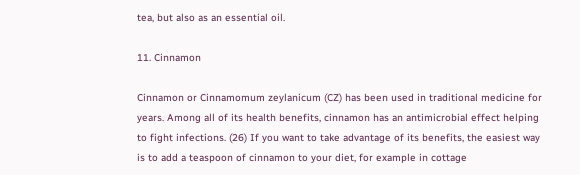tea, but also as an essential oil.

11. Cinnamon

Cinnamon or Cinnamomum zeylanicum (CZ) has been used in traditional medicine for years. Among all of its health benefits, cinnamon has an antimicrobial effect helping to fight infections. (26) If you want to take advantage of its benefits, the easiest way is to add a teaspoon of cinnamon to your diet, for example in cottage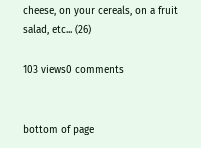cheese, on your cereals, on a fruit salad, etc... (26)

103 views0 comments


bottom of page